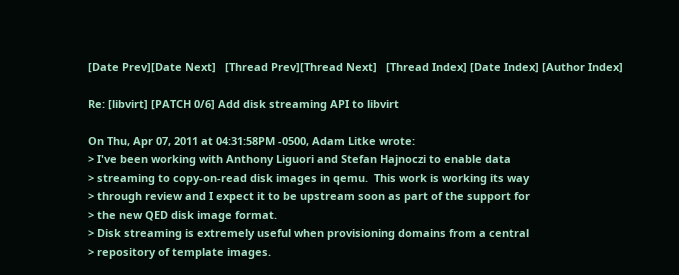[Date Prev][Date Next]   [Thread Prev][Thread Next]   [Thread Index] [Date Index] [Author Index]

Re: [libvirt] [PATCH 0/6] Add disk streaming API to libvirt

On Thu, Apr 07, 2011 at 04:31:58PM -0500, Adam Litke wrote:
> I've been working with Anthony Liguori and Stefan Hajnoczi to enable data
> streaming to copy-on-read disk images in qemu.  This work is working its way
> through review and I expect it to be upstream soon as part of the support for
> the new QED disk image format.
> Disk streaming is extremely useful when provisioning domains from a central
> repository of template images.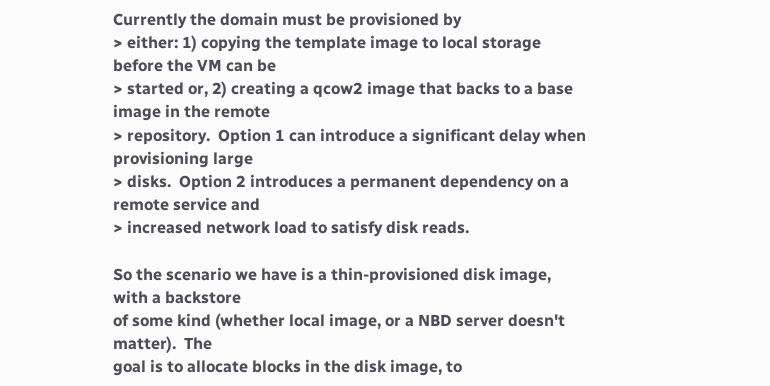Currently the domain must be provisioned by
> either: 1) copying the template image to local storage before the VM can be
> started or, 2) creating a qcow2 image that backs to a base image in the remote
> repository.  Option 1 can introduce a significant delay when provisioning large
> disks.  Option 2 introduces a permanent dependency on a remote service and
> increased network load to satisfy disk reads.

So the scenario we have is a thin-provisioned disk image, with a backstore
of some kind (whether local image, or a NBD server doesn't matter).  The
goal is to allocate blocks in the disk image, to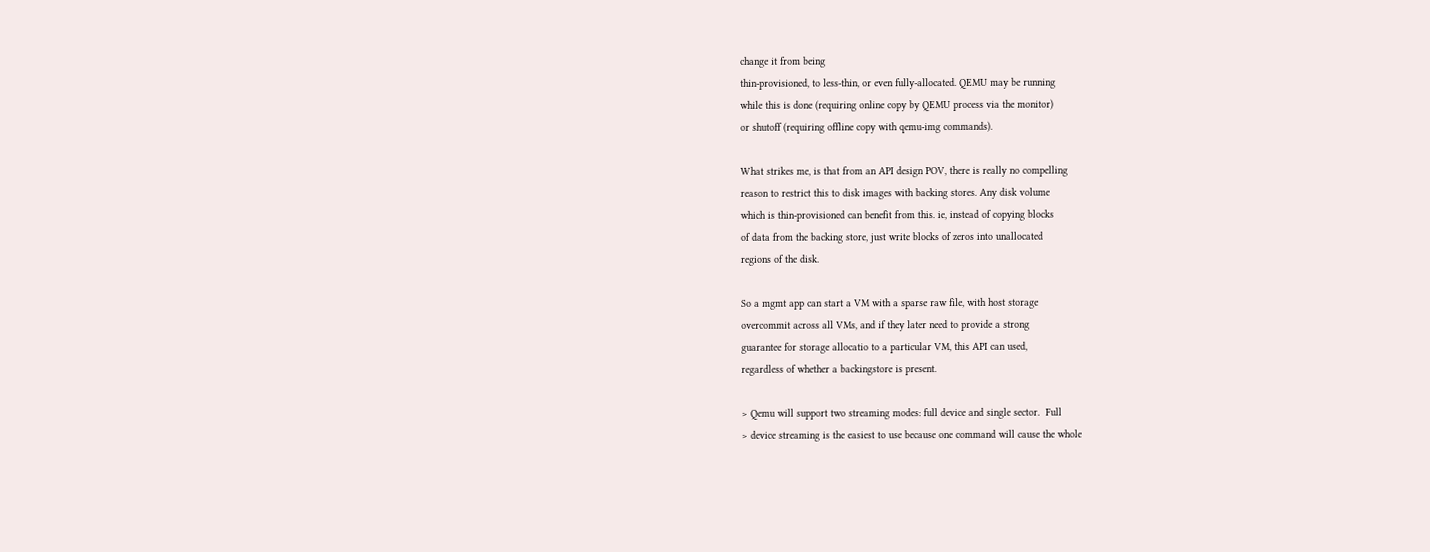change it from being
thin-provisioned, to less-thin, or even fully-allocated. QEMU may be running
while this is done (requiring online copy by QEMU process via the monitor)
or shutoff (requiring offline copy with qemu-img commands).

What strikes me, is that from an API design POV, there is really no compelling
reason to restrict this to disk images with backing stores. Any disk volume
which is thin-provisioned can benefit from this. ie, instead of copying blocks
of data from the backing store, just write blocks of zeros into unallocated
regions of the disk.

So a mgmt app can start a VM with a sparse raw file, with host storage
overcommit across all VMs, and if they later need to provide a strong
guarantee for storage allocatio to a particular VM, this API can used,
regardless of whether a backingstore is present.

> Qemu will support two streaming modes: full device and single sector.  Full
> device streaming is the easiest to use because one command will cause the whole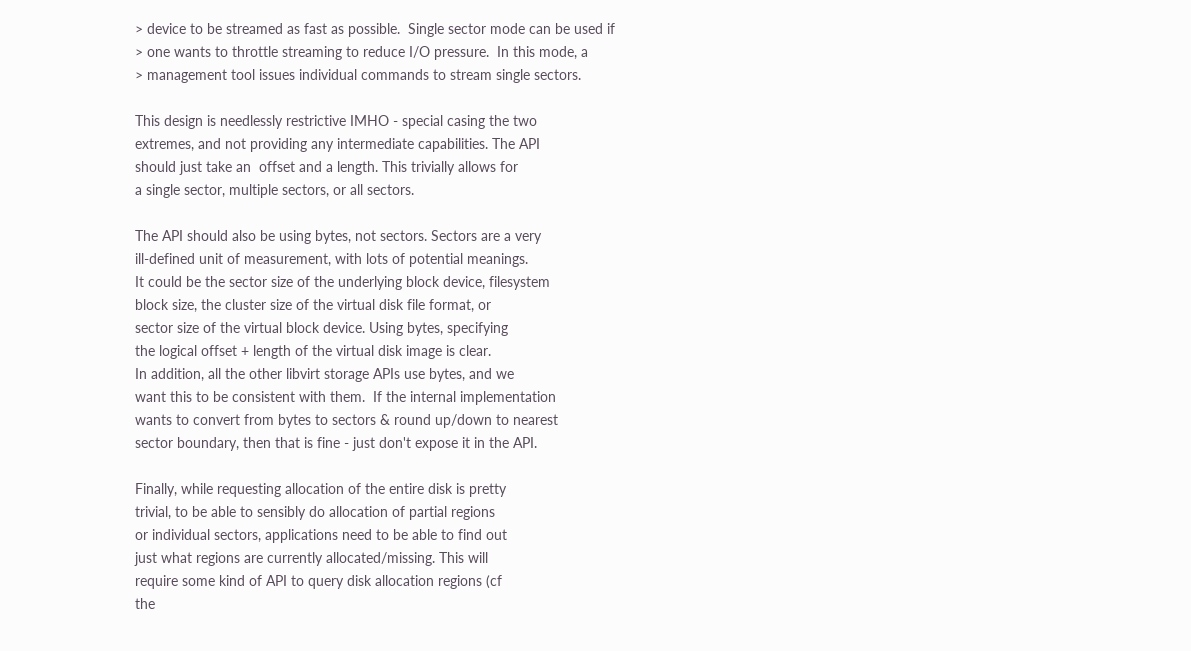> device to be streamed as fast as possible.  Single sector mode can be used if
> one wants to throttle streaming to reduce I/O pressure.  In this mode, a
> management tool issues individual commands to stream single sectors.

This design is needlessly restrictive IMHO - special casing the two
extremes, and not providing any intermediate capabilities. The API
should just take an  offset and a length. This trivially allows for
a single sector, multiple sectors, or all sectors.

The API should also be using bytes, not sectors. Sectors are a very
ill-defined unit of measurement, with lots of potential meanings.
It could be the sector size of the underlying block device, filesystem
block size, the cluster size of the virtual disk file format, or
sector size of the virtual block device. Using bytes, specifying
the logical offset + length of the virtual disk image is clear.
In addition, all the other libvirt storage APIs use bytes, and we
want this to be consistent with them.  If the internal implementation
wants to convert from bytes to sectors & round up/down to nearest
sector boundary, then that is fine - just don't expose it in the API.

Finally, while requesting allocation of the entire disk is pretty
trivial, to be able to sensibly do allocation of partial regions
or individual sectors, applications need to be able to find out
just what regions are currently allocated/missing. This will
require some kind of API to query disk allocation regions (cf
the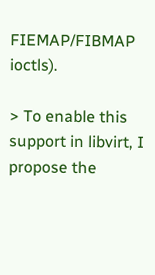FIEMAP/FIBMAP  ioctls).

> To enable this support in libvirt, I propose the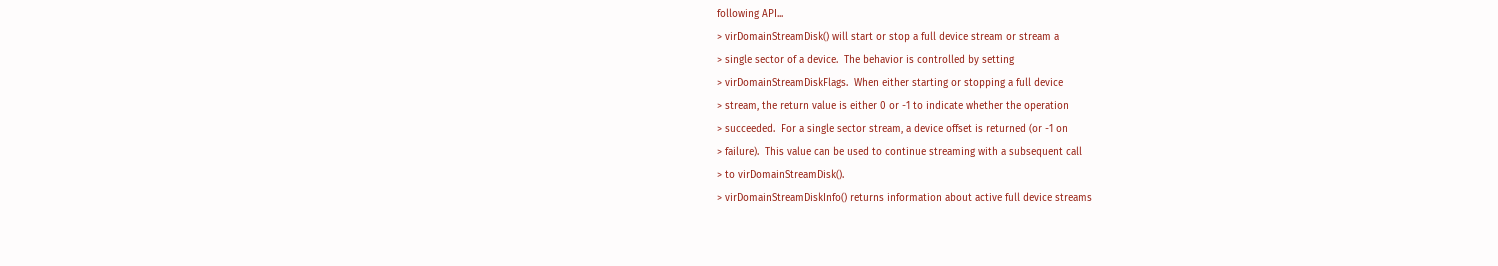following API...
> virDomainStreamDisk() will start or stop a full device stream or stream a
> single sector of a device.  The behavior is controlled by setting
> virDomainStreamDiskFlags.  When either starting or stopping a full device
> stream, the return value is either 0 or -1 to indicate whether the operation
> succeeded.  For a single sector stream, a device offset is returned (or -1 on
> failure).  This value can be used to continue streaming with a subsequent call
> to virDomainStreamDisk().
> virDomainStreamDiskInfo() returns information about active full device streams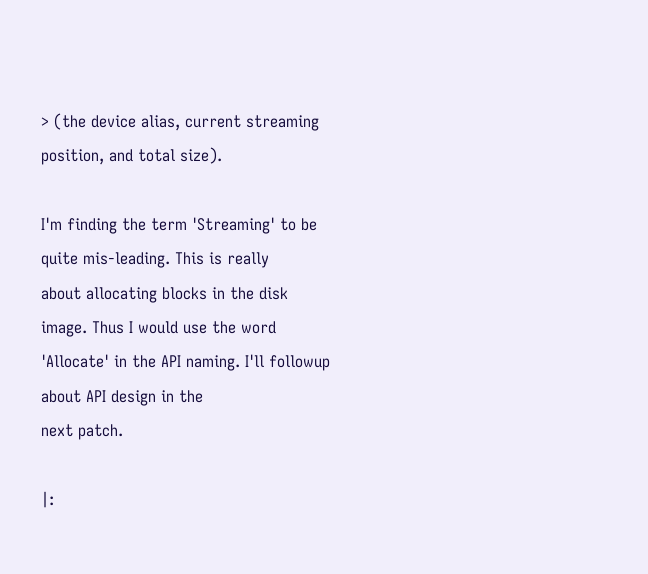> (the device alias, current streaming position, and total size).

I'm finding the term 'Streaming' to be quite mis-leading. This is really
about allocating blocks in the disk image. Thus I would use the word
'Allocate' in the API naming. I'll followup about API design in the
next patch.

|: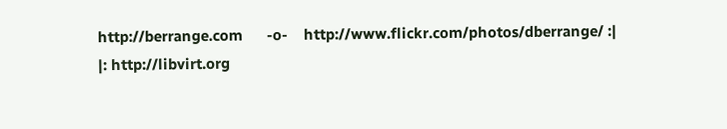http://berrange.com      -o-    http://www.flickr.com/photos/dberrange/ :|
|: http://libvirt.org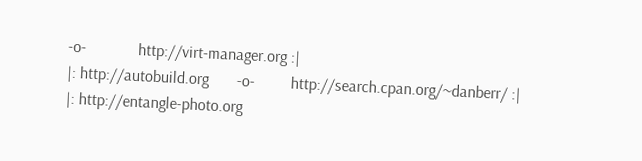-o-             http://virt-manager.org :|
|: http://autobuild.org       -o-         http://search.cpan.org/~danberr/ :|
|: http://entangle-photo.org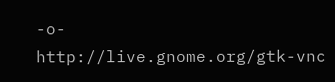-o-       http://live.gnome.org/gtk-vnc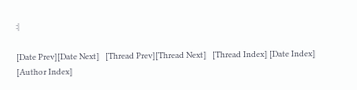:|

[Date Prev][Date Next]   [Thread Prev][Thread Next]   [Thread Index] [Date Index] [Author Index]